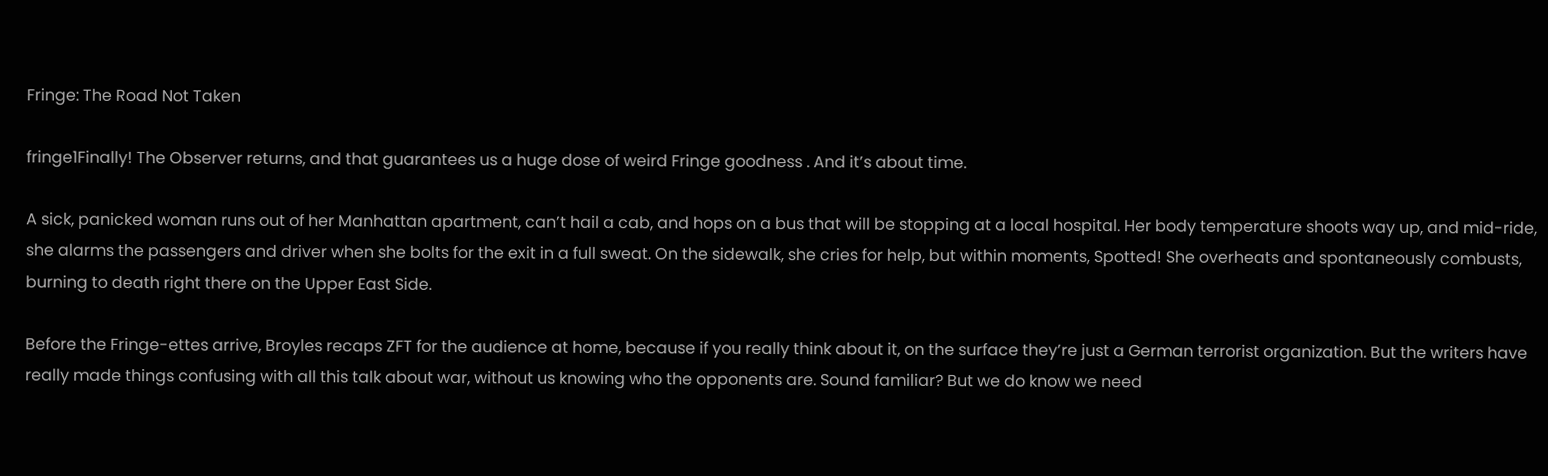Fringe: The Road Not Taken

fringe1Finally! The Observer returns, and that guarantees us a huge dose of weird Fringe goodness . And it’s about time.

A sick, panicked woman runs out of her Manhattan apartment, can’t hail a cab, and hops on a bus that will be stopping at a local hospital. Her body temperature shoots way up, and mid-ride, she alarms the passengers and driver when she bolts for the exit in a full sweat. On the sidewalk, she cries for help, but within moments, Spotted! She overheats and spontaneously combusts, burning to death right there on the Upper East Side.

Before the Fringe-ettes arrive, Broyles recaps ZFT for the audience at home, because if you really think about it, on the surface they’re just a German terrorist organization. But the writers have really made things confusing with all this talk about war, without us knowing who the opponents are. Sound familiar? But we do know we need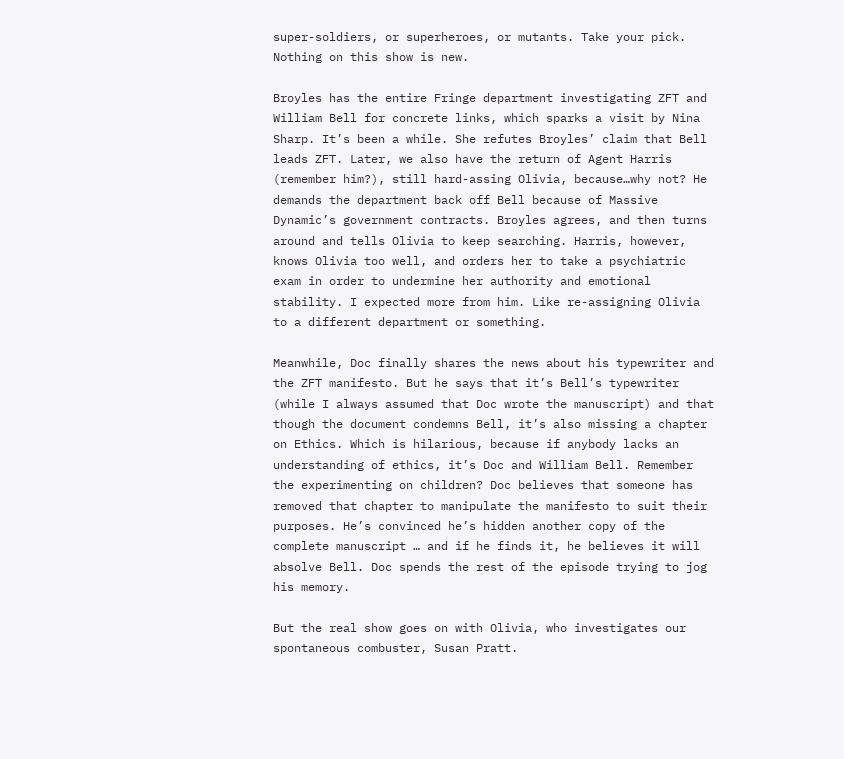super-soldiers, or superheroes, or mutants. Take your pick. Nothing on this show is new.

Broyles has the entire Fringe department investigating ZFT and William Bell for concrete links, which sparks a visit by Nina Sharp. It’s been a while. She refutes Broyles’ claim that Bell leads ZFT. Later, we also have the return of Agent Harris (remember him?), still hard-assing Olivia, because…why not? He demands the department back off Bell because of Massive Dynamic’s government contracts. Broyles agrees, and then turns around and tells Olivia to keep searching. Harris, however, knows Olivia too well, and orders her to take a psychiatric exam in order to undermine her authority and emotional stability. I expected more from him. Like re-assigning Olivia to a different department or something.

Meanwhile, Doc finally shares the news about his typewriter and the ZFT manifesto. But he says that it’s Bell’s typewriter (while I always assumed that Doc wrote the manuscript) and that though the document condemns Bell, it’s also missing a chapter on Ethics. Which is hilarious, because if anybody lacks an understanding of ethics, it’s Doc and William Bell. Remember the experimenting on children? Doc believes that someone has removed that chapter to manipulate the manifesto to suit their purposes. He’s convinced he’s hidden another copy of the complete manuscript … and if he finds it, he believes it will absolve Bell. Doc spends the rest of the episode trying to jog his memory.

But the real show goes on with Olivia, who investigates our spontaneous combuster, Susan Pratt.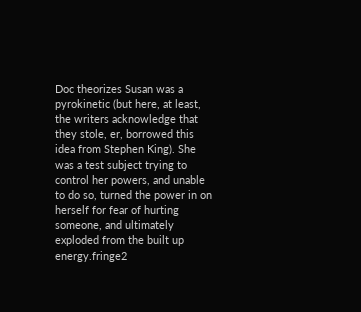Doc theorizes Susan was a pyrokinetic (but here, at least, the writers acknowledge that they stole, er, borrowed this idea from Stephen King). She was a test subject trying to control her powers, and unable to do so, turned the power in on herself for fear of hurting someone, and ultimately exploded from the built up energy.fringe2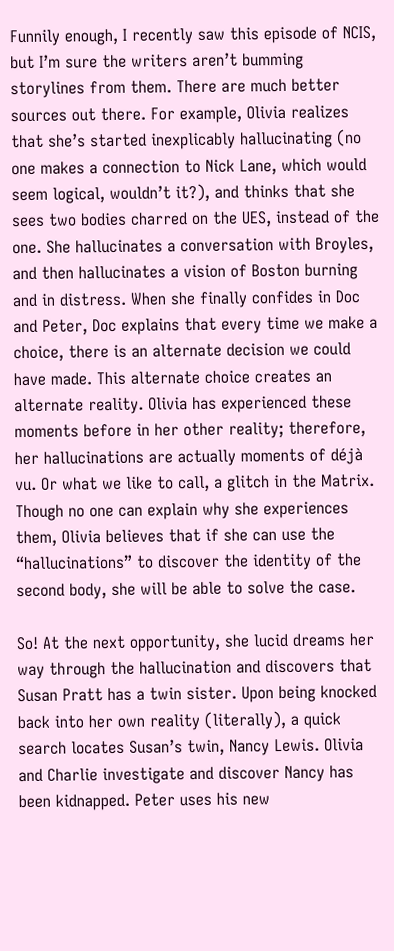Funnily enough, I recently saw this episode of NCIS, but I’m sure the writers aren’t bumming storylines from them. There are much better sources out there. For example, Olivia realizes that she’s started inexplicably hallucinating (no one makes a connection to Nick Lane, which would seem logical, wouldn’t it?), and thinks that she sees two bodies charred on the UES, instead of the one. She hallucinates a conversation with Broyles, and then hallucinates a vision of Boston burning and in distress. When she finally confides in Doc and Peter, Doc explains that every time we make a choice, there is an alternate decision we could have made. This alternate choice creates an alternate reality. Olivia has experienced these moments before in her other reality; therefore, her hallucinations are actually moments of déjà vu. Or what we like to call, a glitch in the Matrix. Though no one can explain why she experiences them, Olivia believes that if she can use the “hallucinations” to discover the identity of the second body, she will be able to solve the case.

So! At the next opportunity, she lucid dreams her way through the hallucination and discovers that Susan Pratt has a twin sister. Upon being knocked back into her own reality (literally), a quick search locates Susan’s twin, Nancy Lewis. Olivia and Charlie investigate and discover Nancy has been kidnapped. Peter uses his new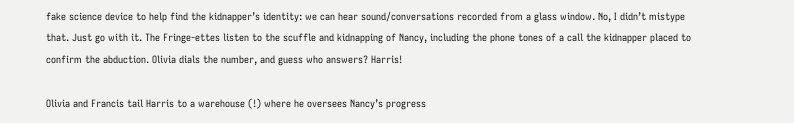fake science device to help find the kidnapper’s identity: we can hear sound/conversations recorded from a glass window. No, I didn’t mistype that. Just go with it. The Fringe-ettes listen to the scuffle and kidnapping of Nancy, including the phone tones of a call the kidnapper placed to confirm the abduction. Olivia dials the number, and guess who answers? Harris!

Olivia and Francis tail Harris to a warehouse (!) where he oversees Nancy’s progress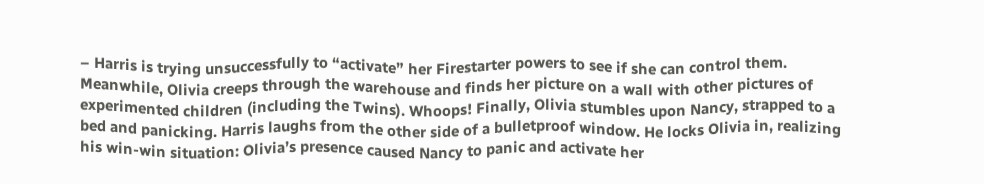– Harris is trying unsuccessfully to “activate” her Firestarter powers to see if she can control them. Meanwhile, Olivia creeps through the warehouse and finds her picture on a wall with other pictures of experimented children (including the Twins). Whoops! Finally, Olivia stumbles upon Nancy, strapped to a bed and panicking. Harris laughs from the other side of a bulletproof window. He locks Olivia in, realizing his win-win situation: Olivia’s presence caused Nancy to panic and activate her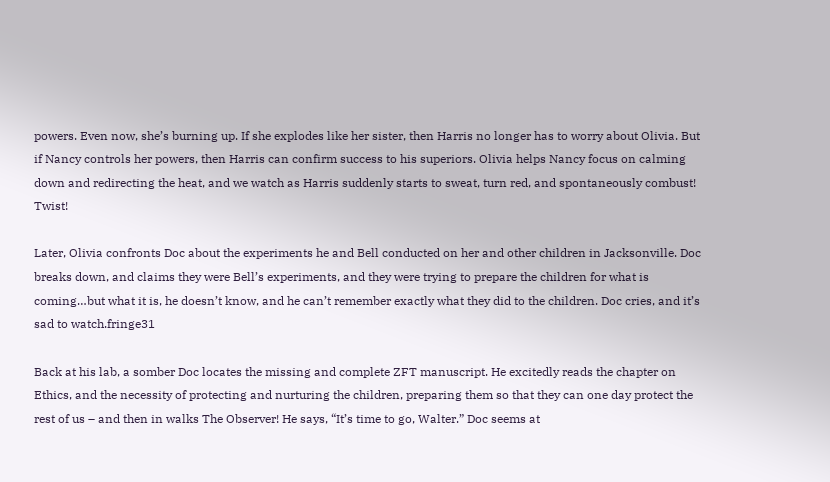powers. Even now, she’s burning up. If she explodes like her sister, then Harris no longer has to worry about Olivia. But if Nancy controls her powers, then Harris can confirm success to his superiors. Olivia helps Nancy focus on calming down and redirecting the heat, and we watch as Harris suddenly starts to sweat, turn red, and spontaneously combust! Twist!

Later, Olivia confronts Doc about the experiments he and Bell conducted on her and other children in Jacksonville. Doc breaks down, and claims they were Bell’s experiments, and they were trying to prepare the children for what is coming…but what it is, he doesn’t know, and he can’t remember exactly what they did to the children. Doc cries, and it’s sad to watch.fringe31

Back at his lab, a somber Doc locates the missing and complete ZFT manuscript. He excitedly reads the chapter on Ethics, and the necessity of protecting and nurturing the children, preparing them so that they can one day protect the rest of us – and then in walks The Observer! He says, “It’s time to go, Walter.” Doc seems at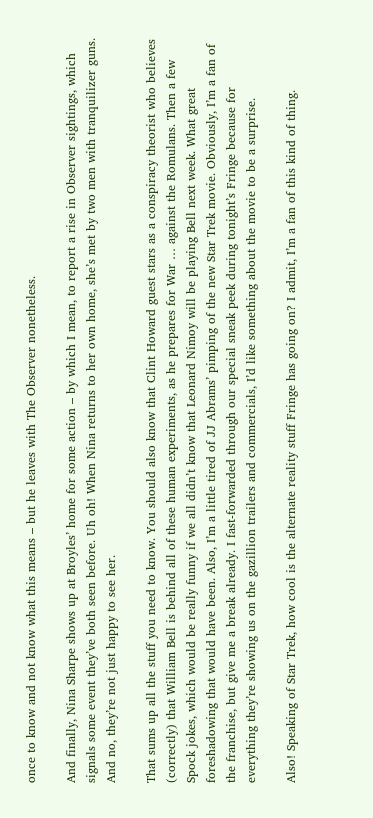once to know and not know what this means – but he leaves with The Observer nonetheless.

And finally, Nina Sharpe shows up at Broyles’ home for some action – by which I mean, to report a rise in Observer sightings, which signals some event they’ve both seen before. Uh oh! When Nina returns to her own home, she’s met by two men with tranquilizer guns. And no, they’re not just happy to see her.

That sums up all the stuff you need to know. You should also know that Clint Howard guest stars as a conspiracy theorist who believes (correctly) that William Bell is behind all of these human experiments, as he prepares for War … against the Romulans. Then a few Spock jokes, which would be really funny if we all didn’t know that Leonard Nimoy will be playing Bell next week. What great foreshadowing that would have been. Also, I’m a little tired of JJ Abrams’ pimping of the new Star Trek movie. Obviously, I’m a fan of the franchise, but give me a break already. I fast-forwarded through our special sneak peek during tonight’s Fringe because for everything they’re showing us on the gazillion trailers and commercials, I’d like something about the movie to be a surprise.

Also! Speaking of Star Trek, how cool is the alternate reality stuff Fringe has going on? I admit, I’m a fan of this kind of thing.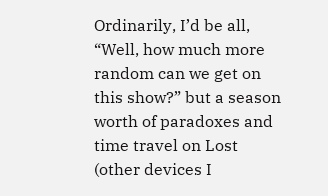Ordinarily, I’d be all, “Well, how much more random can we get on this show?” but a season worth of paradoxes and time travel on Lost (other devices I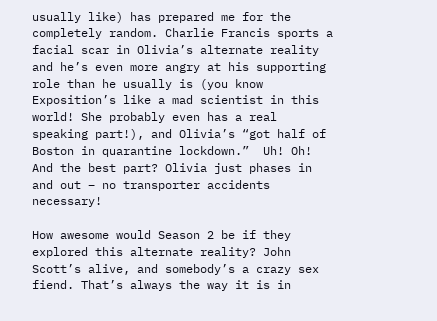usually like) has prepared me for the completely random. Charlie Francis sports a facial scar in Olivia’s alternate reality and he’s even more angry at his supporting role than he usually is (you know Exposition’s like a mad scientist in this world! She probably even has a real speaking part!), and Olivia’s “got half of Boston in quarantine lockdown.”  Uh! Oh!  And the best part? Olivia just phases in and out – no transporter accidents necessary!

How awesome would Season 2 be if they explored this alternate reality? John Scott’s alive, and somebody’s a crazy sex fiend. That’s always the way it is in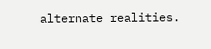alternate realities.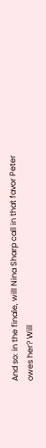And so: in the finale, will Nina Sharp call in that favor Peter owes her? Will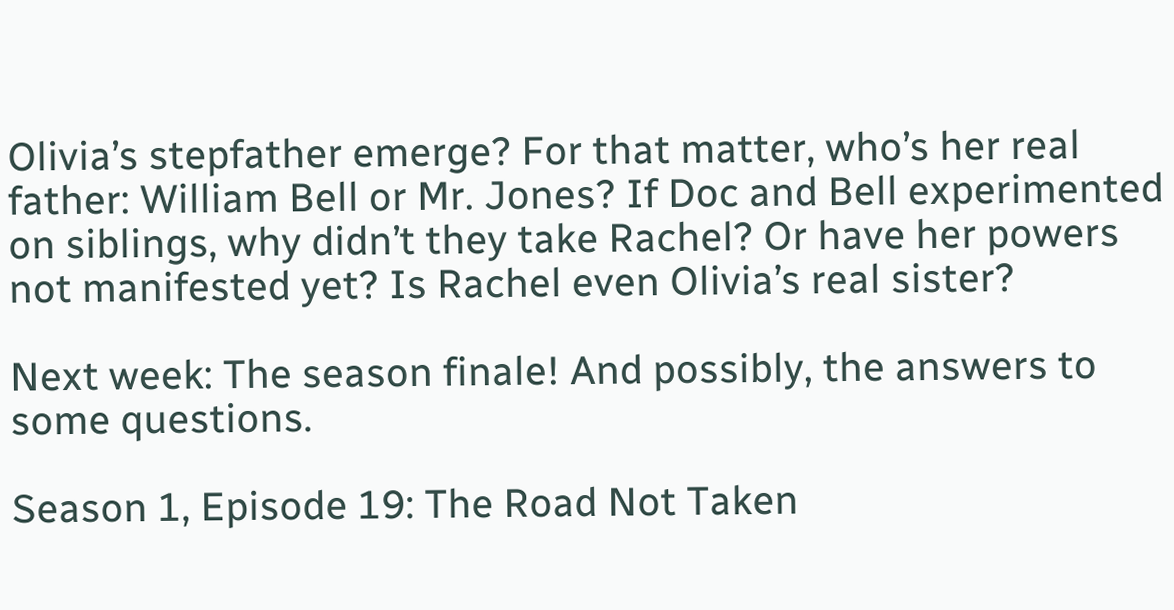Olivia’s stepfather emerge? For that matter, who’s her real father: William Bell or Mr. Jones? If Doc and Bell experimented on siblings, why didn’t they take Rachel? Or have her powers not manifested yet? Is Rachel even Olivia’s real sister?

Next week: The season finale! And possibly, the answers to some questions.

Season 1, Episode 19: The Road Not Taken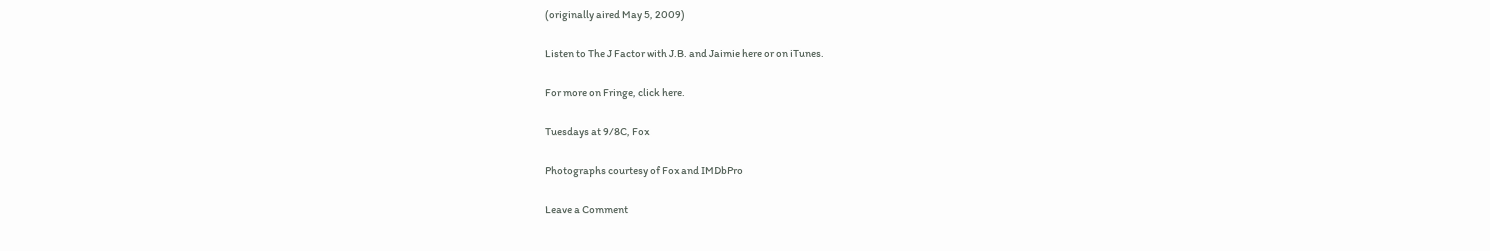(originally aired May 5, 2009)

Listen to The J Factor with J.B. and Jaimie here or on iTunes.

For more on Fringe, click here.

Tuesdays at 9/8C, Fox

Photographs courtesy of Fox and IMDbPro

Leave a Comment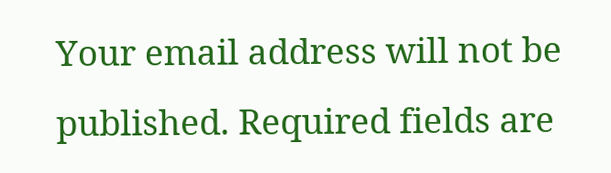Your email address will not be published. Required fields are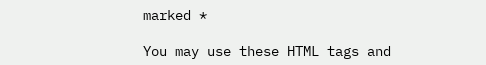marked *

You may use these HTML tags and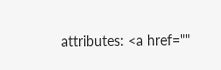attributes: <a href=""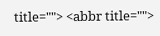title=""> <abbr title="">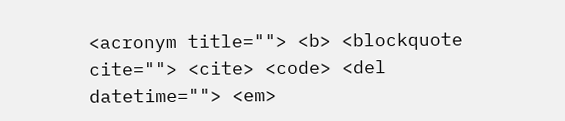<acronym title=""> <b> <blockquote cite=""> <cite> <code> <del datetime=""> <em>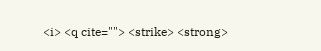<i> <q cite=""> <strike> <strong>